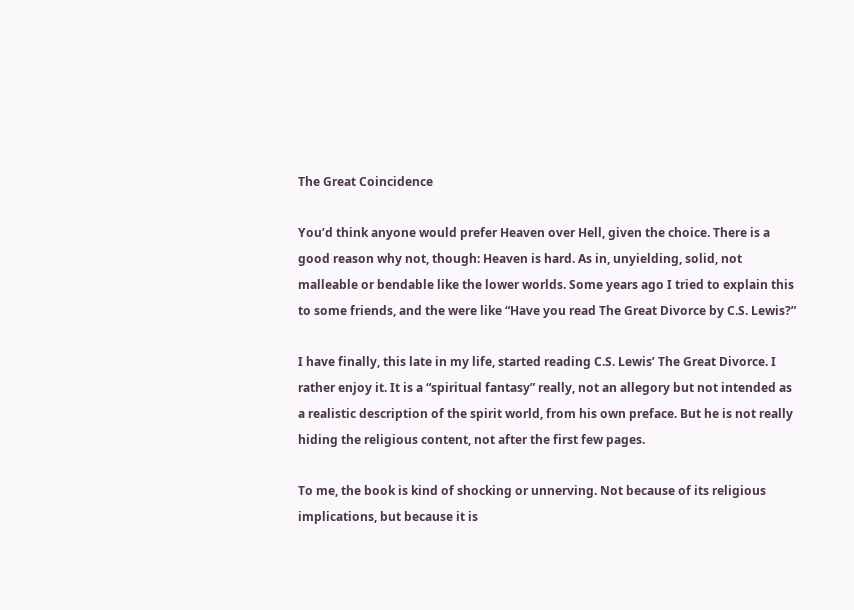The Great Coincidence

You’d think anyone would prefer Heaven over Hell, given the choice. There is a good reason why not, though: Heaven is hard. As in, unyielding, solid, not malleable or bendable like the lower worlds. Some years ago I tried to explain this to some friends, and the were like “Have you read The Great Divorce by C.S. Lewis?”

I have finally, this late in my life, started reading C.S. Lewis’ The Great Divorce. I rather enjoy it. It is a “spiritual fantasy” really, not an allegory but not intended as a realistic description of the spirit world, from his own preface. But he is not really hiding the religious content, not after the first few pages.

To me, the book is kind of shocking or unnerving. Not because of its religious implications, but because it is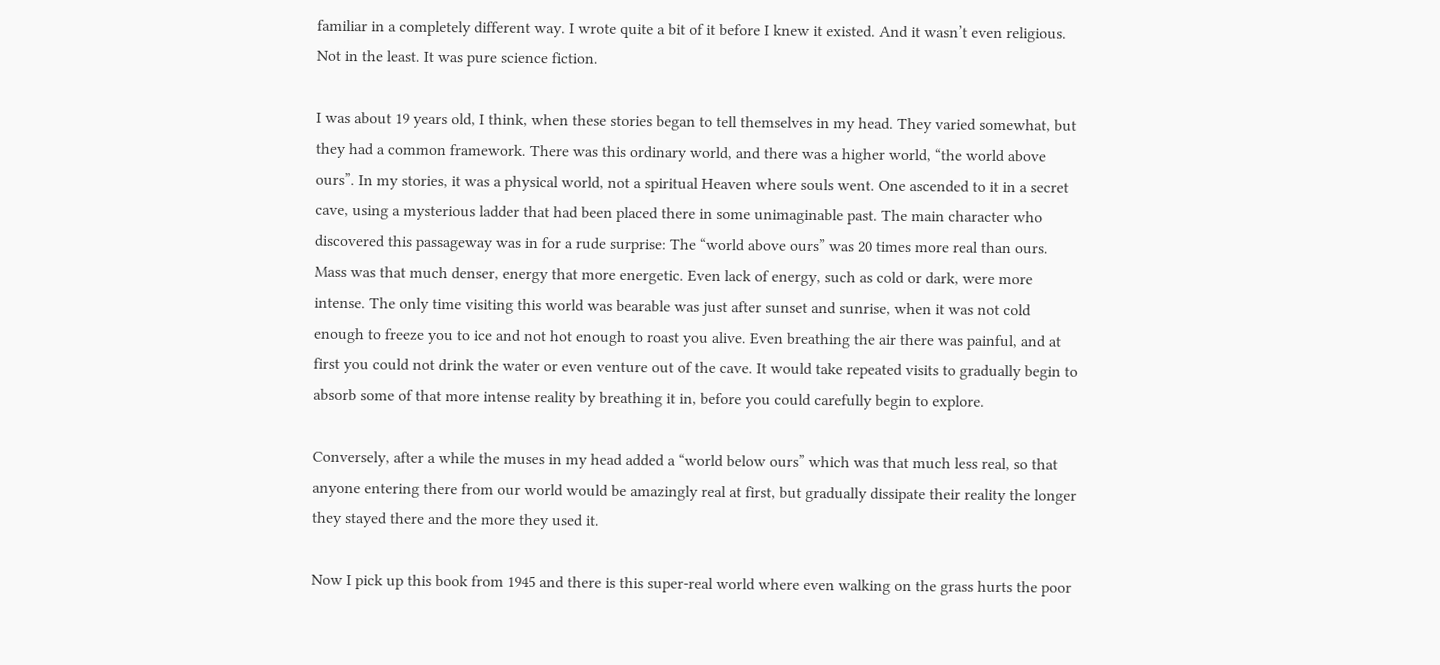familiar in a completely different way. I wrote quite a bit of it before I knew it existed. And it wasn’t even religious. Not in the least. It was pure science fiction.

I was about 19 years old, I think, when these stories began to tell themselves in my head. They varied somewhat, but they had a common framework. There was this ordinary world, and there was a higher world, “the world above ours”. In my stories, it was a physical world, not a spiritual Heaven where souls went. One ascended to it in a secret cave, using a mysterious ladder that had been placed there in some unimaginable past. The main character who discovered this passageway was in for a rude surprise: The “world above ours” was 20 times more real than ours. Mass was that much denser, energy that more energetic. Even lack of energy, such as cold or dark, were more intense. The only time visiting this world was bearable was just after sunset and sunrise, when it was not cold enough to freeze you to ice and not hot enough to roast you alive. Even breathing the air there was painful, and at first you could not drink the water or even venture out of the cave. It would take repeated visits to gradually begin to absorb some of that more intense reality by breathing it in, before you could carefully begin to explore.

Conversely, after a while the muses in my head added a “world below ours” which was that much less real, so that anyone entering there from our world would be amazingly real at first, but gradually dissipate their reality the longer they stayed there and the more they used it.

Now I pick up this book from 1945 and there is this super-real world where even walking on the grass hurts the poor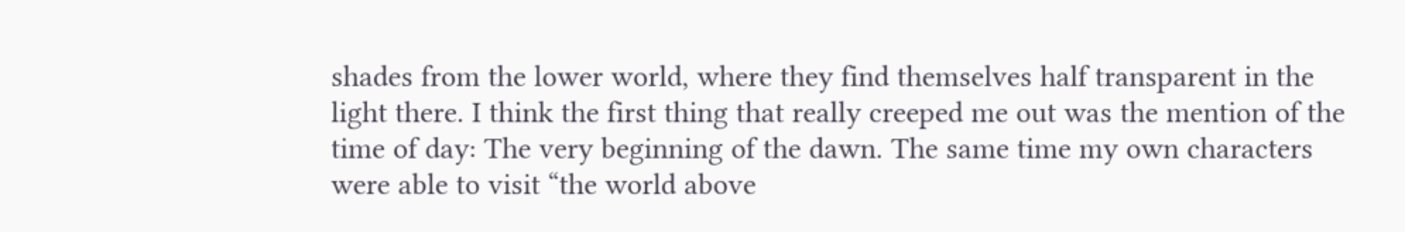shades from the lower world, where they find themselves half transparent in the light there. I think the first thing that really creeped me out was the mention of the time of day: The very beginning of the dawn. The same time my own characters were able to visit “the world above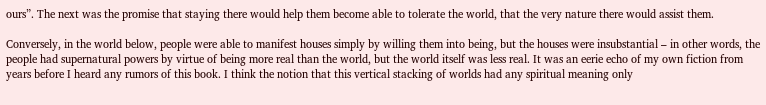ours”. The next was the promise that staying there would help them become able to tolerate the world, that the very nature there would assist them.

Conversely, in the world below, people were able to manifest houses simply by willing them into being, but the houses were insubstantial – in other words, the people had supernatural powers by virtue of being more real than the world, but the world itself was less real. It was an eerie echo of my own fiction from years before I heard any rumors of this book. I think the notion that this vertical stacking of worlds had any spiritual meaning only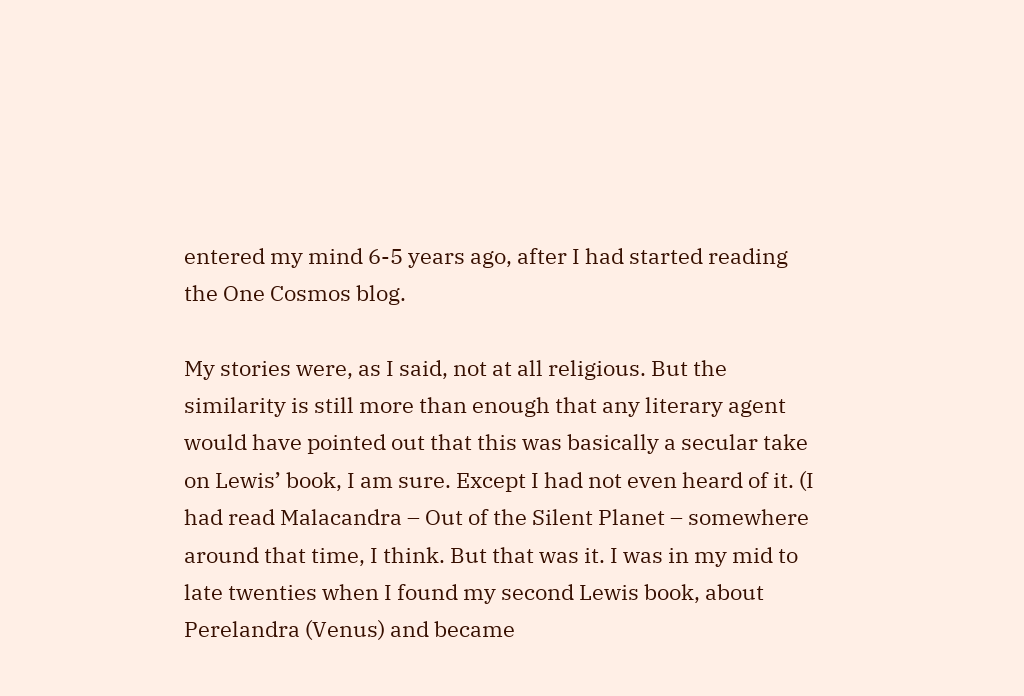entered my mind 6-5 years ago, after I had started reading the One Cosmos blog.

My stories were, as I said, not at all religious. But the similarity is still more than enough that any literary agent would have pointed out that this was basically a secular take on Lewis’ book, I am sure. Except I had not even heard of it. (I had read Malacandra – Out of the Silent Planet – somewhere around that time, I think. But that was it. I was in my mid to late twenties when I found my second Lewis book, about Perelandra (Venus) and became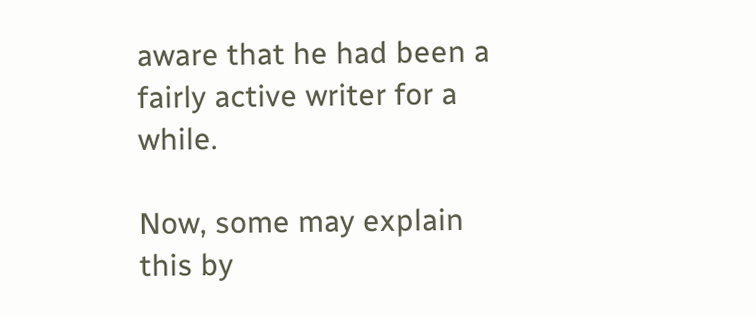aware that he had been a fairly active writer for a while.

Now, some may explain this by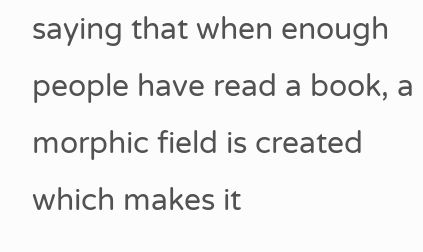saying that when enough people have read a book, a morphic field is created which makes it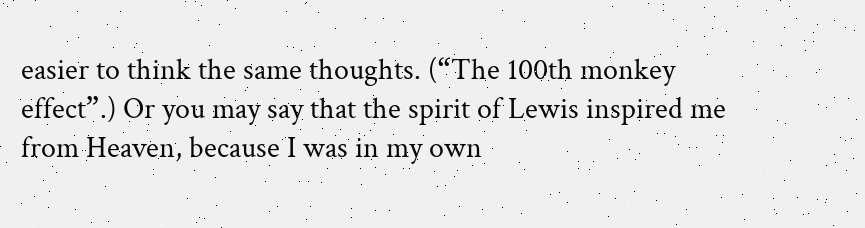easier to think the same thoughts. (“The 100th monkey effect”.) Or you may say that the spirit of Lewis inspired me from Heaven, because I was in my own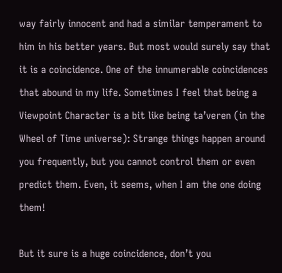way fairly innocent and had a similar temperament to him in his better years. But most would surely say that it is a coincidence. One of the innumerable coincidences that abound in my life. Sometimes I feel that being a Viewpoint Character is a bit like being ta’veren (in the Wheel of Time universe): Strange things happen around you frequently, but you cannot control them or even predict them. Even, it seems, when I am the one doing them!

But it sure is a huge coincidence, don’t you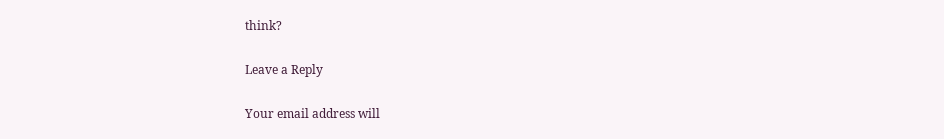think?

Leave a Reply

Your email address will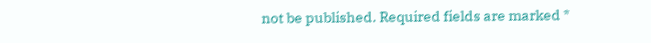not be published. Required fields are marked *